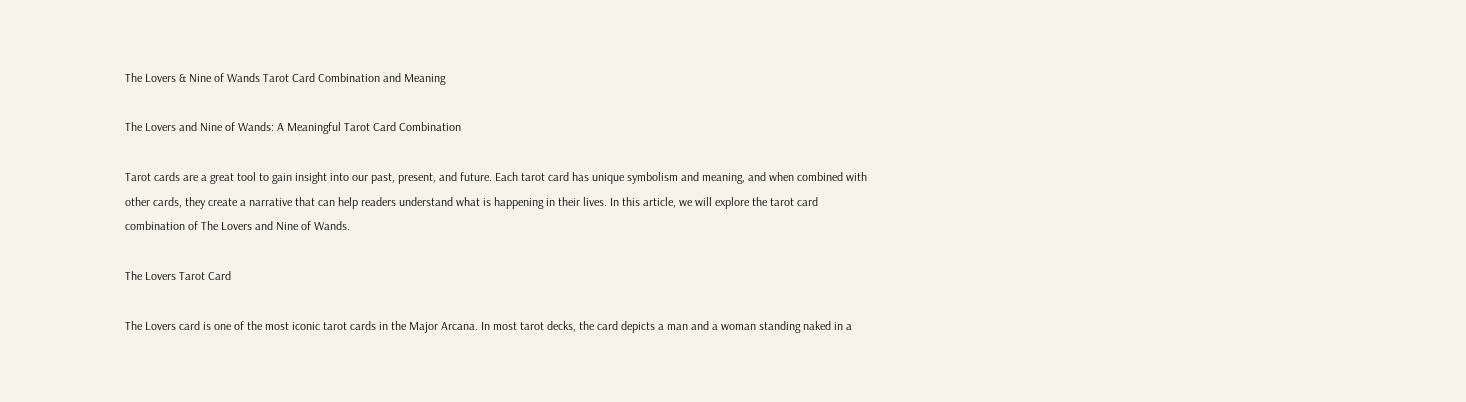The Lovers & Nine of Wands Tarot Card Combination and Meaning

The Lovers and Nine of Wands: A Meaningful Tarot Card Combination

Tarot cards are a great tool to gain insight into our past, present, and future. Each tarot card has unique symbolism and meaning, and when combined with other cards, they create a narrative that can help readers understand what is happening in their lives. In this article, we will explore the tarot card combination of The Lovers and Nine of Wands.

The Lovers Tarot Card

The Lovers card is one of the most iconic tarot cards in the Major Arcana. In most tarot decks, the card depicts a man and a woman standing naked in a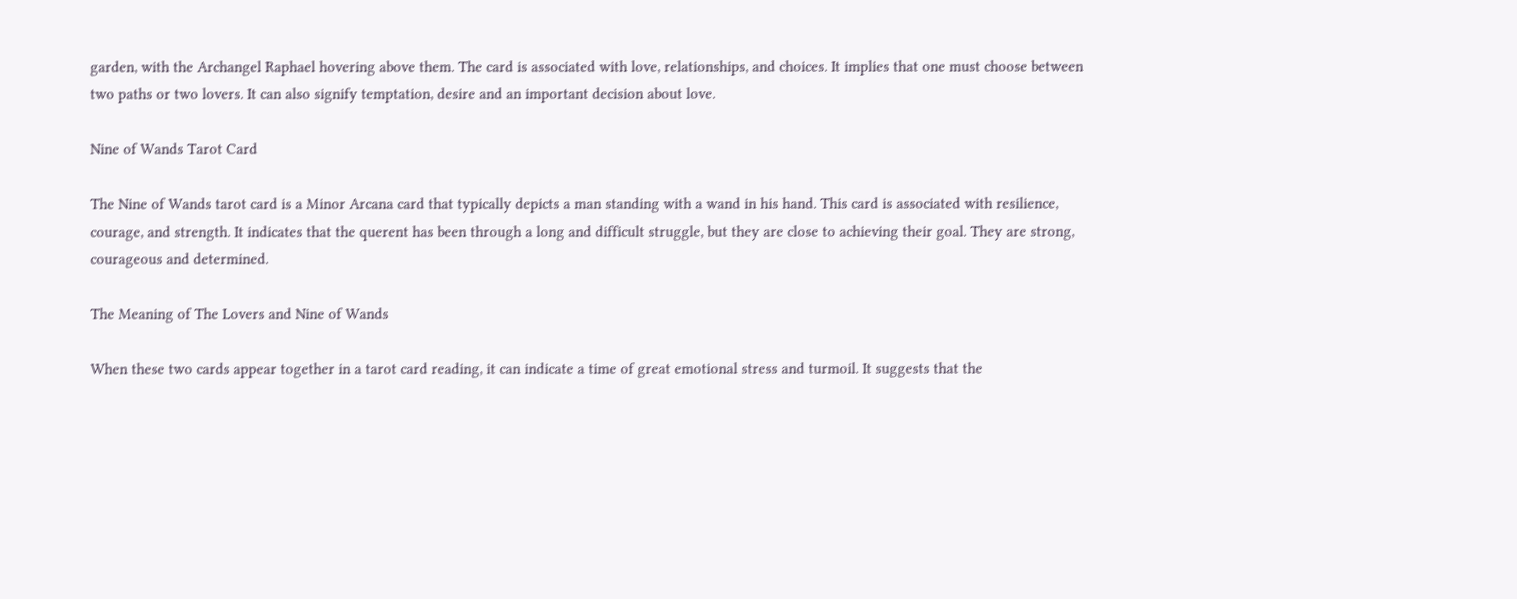garden, with the Archangel Raphael hovering above them. The card is associated with love, relationships, and choices. It implies that one must choose between two paths or two lovers. It can also signify temptation, desire and an important decision about love.

Nine of Wands Tarot Card

The Nine of Wands tarot card is a Minor Arcana card that typically depicts a man standing with a wand in his hand. This card is associated with resilience, courage, and strength. It indicates that the querent has been through a long and difficult struggle, but they are close to achieving their goal. They are strong, courageous and determined.

The Meaning of The Lovers and Nine of Wands

When these two cards appear together in a tarot card reading, it can indicate a time of great emotional stress and turmoil. It suggests that the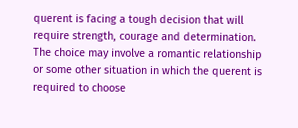querent is facing a tough decision that will require strength, courage and determination. The choice may involve a romantic relationship or some other situation in which the querent is required to choose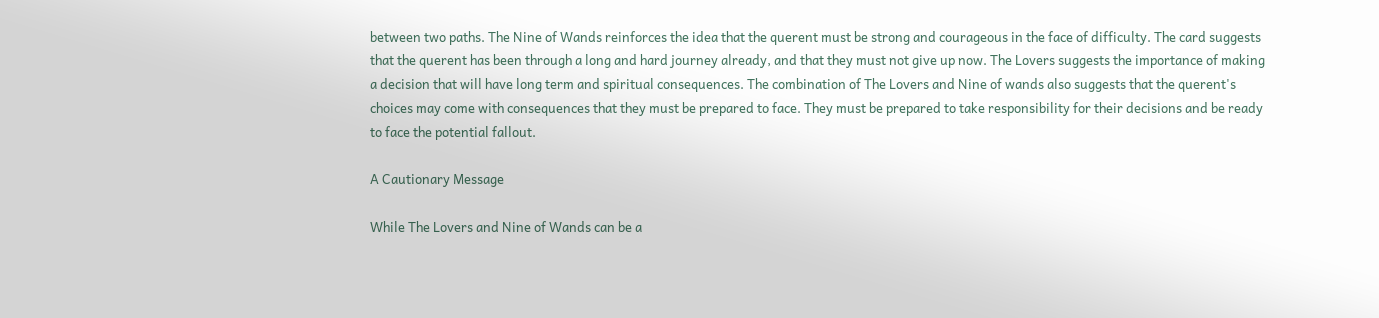between two paths. The Nine of Wands reinforces the idea that the querent must be strong and courageous in the face of difficulty. The card suggests that the querent has been through a long and hard journey already, and that they must not give up now. The Lovers suggests the importance of making a decision that will have long term and spiritual consequences. The combination of The Lovers and Nine of wands also suggests that the querent's choices may come with consequences that they must be prepared to face. They must be prepared to take responsibility for their decisions and be ready to face the potential fallout.

A Cautionary Message

While The Lovers and Nine of Wands can be a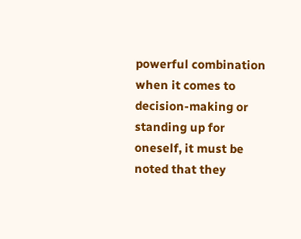powerful combination when it comes to decision-making or standing up for oneself, it must be noted that they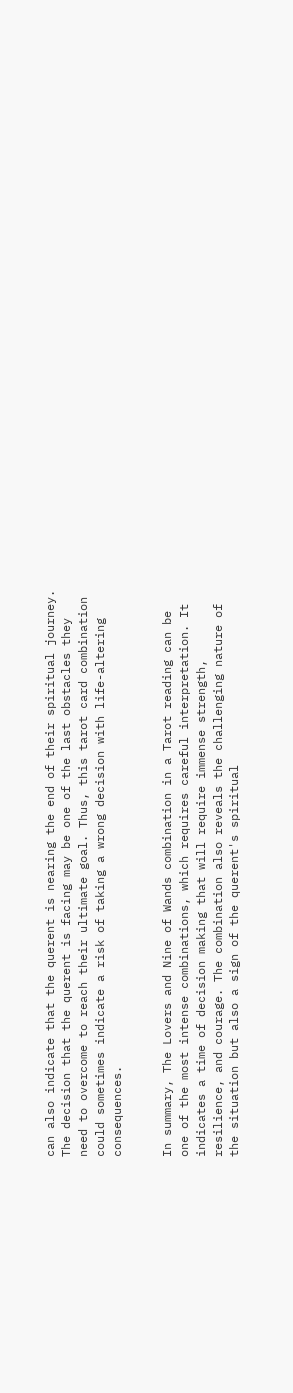can also indicate that the querent is nearing the end of their spiritual journey. The decision that the querent is facing may be one of the last obstacles they need to overcome to reach their ultimate goal. Thus, this tarot card combination could sometimes indicate a risk of taking a wrong decision with life-altering consequences.


In summary, The Lovers and Nine of Wands combination in a Tarot reading can be one of the most intense combinations, which requires careful interpretation. It indicates a time of decision making that will require immense strength, resilience, and courage. The combination also reveals the challenging nature of the situation but also a sign of the querent's spiritual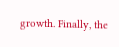growth. Finally, the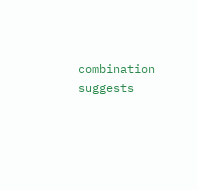combination suggests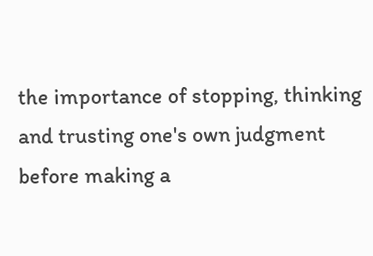the importance of stopping, thinking and trusting one's own judgment before making a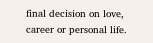final decision on love, career or personal life.